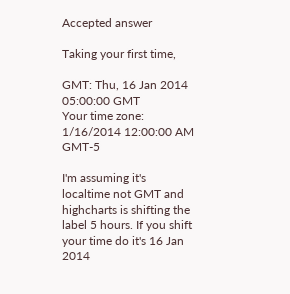Accepted answer

Taking your first time,

GMT: Thu, 16 Jan 2014 05:00:00 GMT
Your time zone: 1/16/2014 12:00:00 AM GMT-5

I'm assuming it's localtime not GMT and highcharts is shifting the label 5 hours. If you shift your time do it's 16 Jan 2014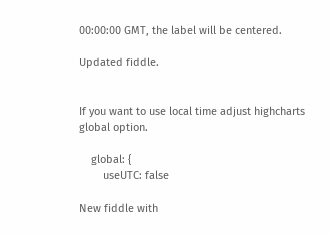00:00:00 GMT, the label will be centered.

Updated fiddle.


If you want to use local time adjust highcharts global option.

    global: {
        useUTC: false

New fiddle with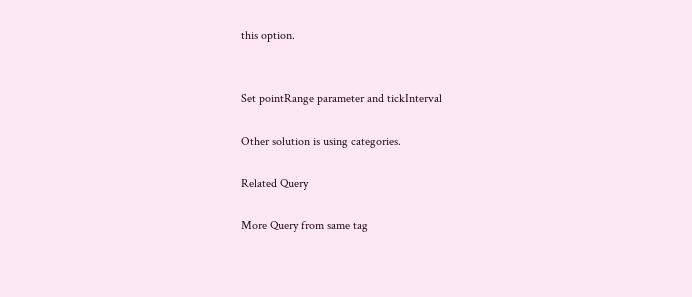this option.


Set pointRange parameter and tickInterval

Other solution is using categories.

Related Query

More Query from same tag